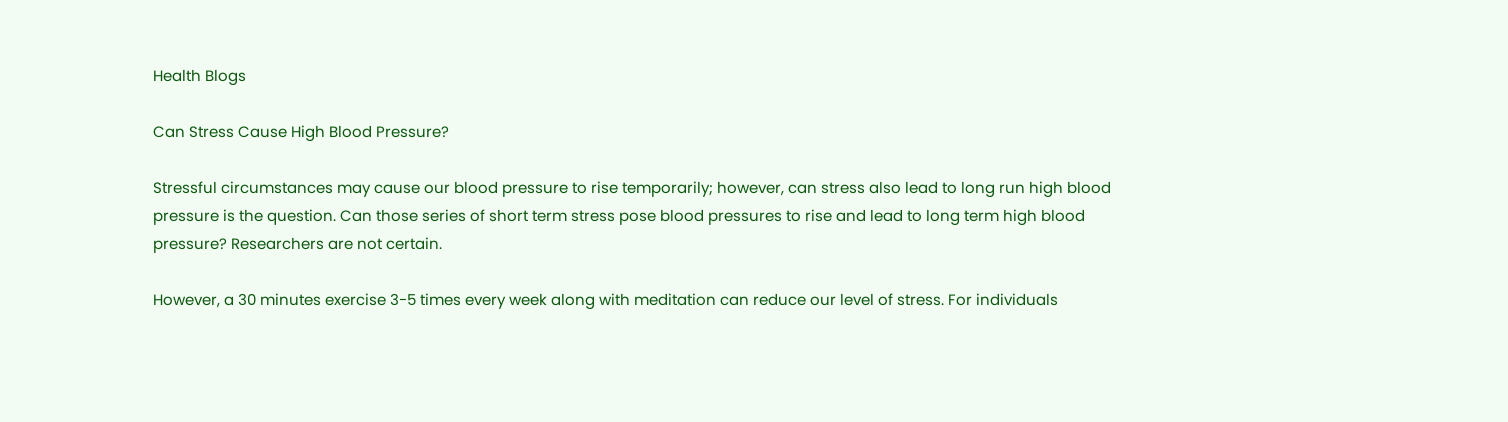Health Blogs

Can Stress Cause High Blood Pressure?

Stressful circumstances may cause our blood pressure to rise temporarily; however, can stress also lead to long run high blood pressure is the question. Can those series of short term stress pose blood pressures to rise and lead to long term high blood pressure? Researchers are not certain.

However, a 30 minutes exercise 3-5 times every week along with meditation can reduce our level of stress. For individuals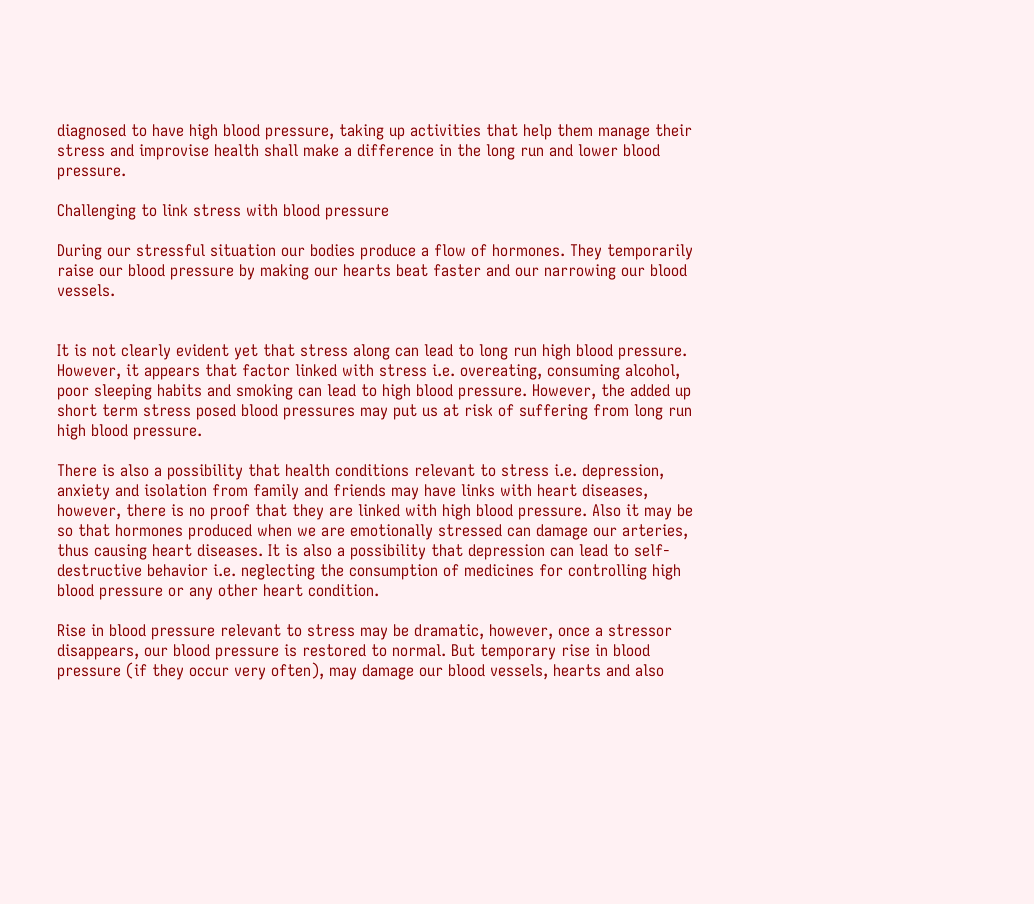diagnosed to have high blood pressure, taking up activities that help them manage their stress and improvise health shall make a difference in the long run and lower blood pressure.

Challenging to link stress with blood pressure

During our stressful situation our bodies produce a flow of hormones. They temporarily raise our blood pressure by making our hearts beat faster and our narrowing our blood vessels.


It is not clearly evident yet that stress along can lead to long run high blood pressure. However, it appears that factor linked with stress i.e. overeating, consuming alcohol, poor sleeping habits and smoking can lead to high blood pressure. However, the added up short term stress posed blood pressures may put us at risk of suffering from long run high blood pressure.

There is also a possibility that health conditions relevant to stress i.e. depression, anxiety and isolation from family and friends may have links with heart diseases, however, there is no proof that they are linked with high blood pressure. Also it may be so that hormones produced when we are emotionally stressed can damage our arteries, thus causing heart diseases. It is also a possibility that depression can lead to self-destructive behavior i.e. neglecting the consumption of medicines for controlling high blood pressure or any other heart condition.

Rise in blood pressure relevant to stress may be dramatic, however, once a stressor disappears, our blood pressure is restored to normal. But temporary rise in blood pressure (if they occur very often), may damage our blood vessels, hearts and also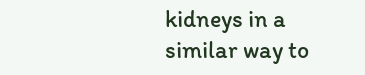kidneys in a similar way to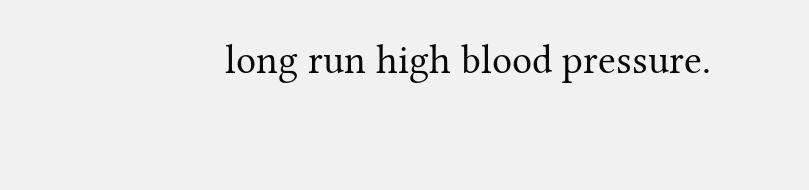long run high blood pressure.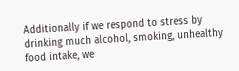Additionally if we respond to stress by drinking much alcohol, smoking, unhealthy food intake, we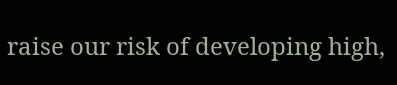raise our risk of developing high,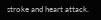stroke and heart attack.